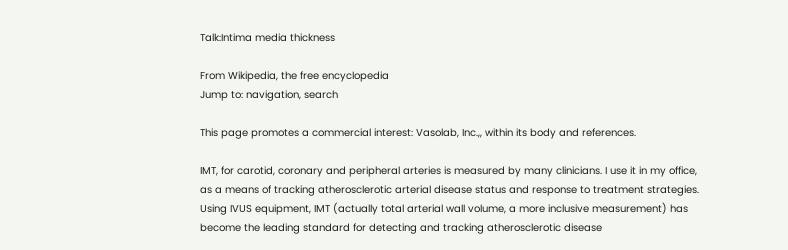Talk:Intima media thickness

From Wikipedia, the free encyclopedia
Jump to: navigation, search

This page promotes a commercial interest: Vasolab, Inc.,, within its body and references.

IMT, for carotid, coronary and peripheral arteries is measured by many clinicians. I use it in my office, as a means of tracking atherosclerotic arterial disease status and response to treatment strategies. Using IVUS equipment, IMT (actually total arterial wall volume, a more inclusive measurement) has become the leading standard for detecting and tracking atherosclerotic disease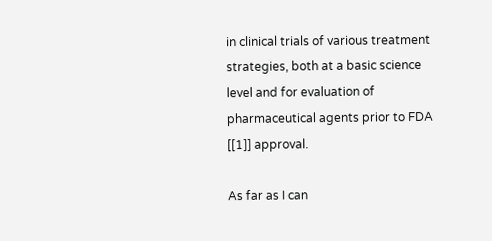in clinical trials of various treatment strategies, both at a basic science level and for evaluation of pharmaceutical agents prior to FDA [[1]] approval.

As far as I can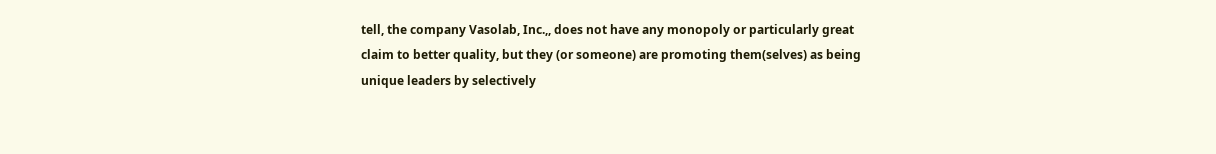tell, the company Vasolab, Inc.,, does not have any monopoly or particularly great claim to better quality, but they (or someone) are promoting them(selves) as being unique leaders by selectively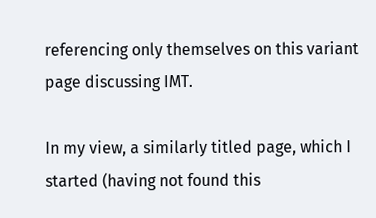referencing only themselves on this variant page discussing IMT.

In my view, a similarly titled page, which I started (having not found this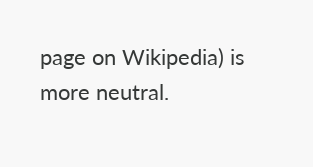page on Wikipedia) is more neutral.